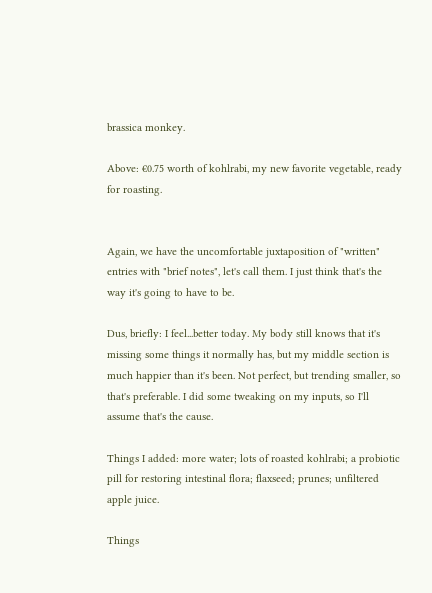brassica monkey.

Above: €0.75 worth of kohlrabi, my new favorite vegetable, ready for roasting.


Again, we have the uncomfortable juxtaposition of "written" entries with "brief notes", let's call them. I just think that's the way it's going to have to be.

Dus, briefly: I feel...better today. My body still knows that it's missing some things it normally has, but my middle section is much happier than it's been. Not perfect, but trending smaller, so that's preferable. I did some tweaking on my inputs, so I'll assume that's the cause.

Things I added: more water; lots of roasted kohlrabi; a probiotic pill for restoring intestinal flora; flaxseed; prunes; unfiltered apple juice.

Things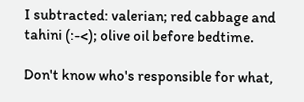I subtracted: valerian; red cabbage and tahini (:-<); olive oil before bedtime.

Don't know who's responsible for what,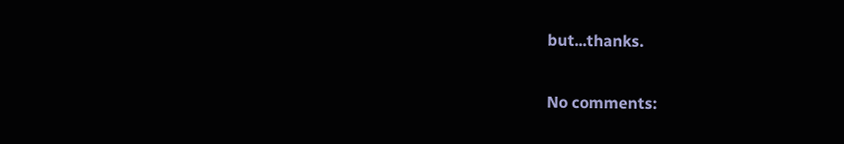but...thanks.


No comments: